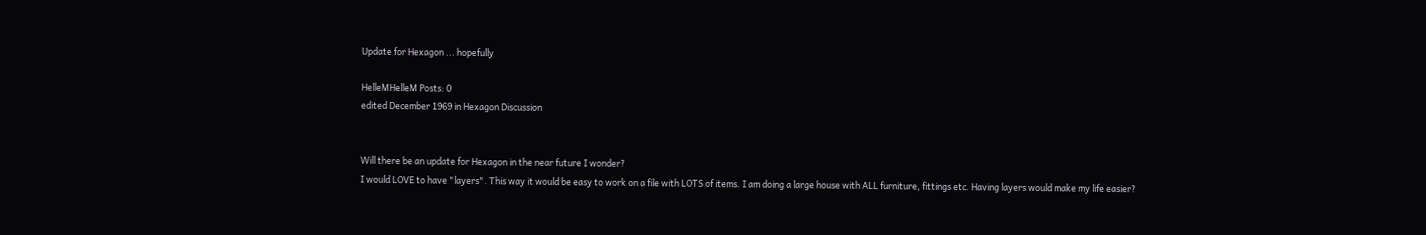Update for Hexagon ... hopefully

HelleMHelleM Posts: 0
edited December 1969 in Hexagon Discussion


Will there be an update for Hexagon in the near future I wonder?
I would LOVE to have "layers". This way it would be easy to work on a file with LOTS of items. I am doing a large house with ALL furniture, fittings etc. Having layers would make my life easier?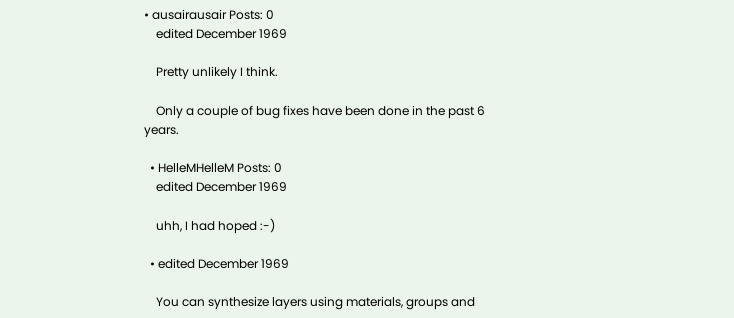• ausairausair Posts: 0
    edited December 1969

    Pretty unlikely I think.

    Only a couple of bug fixes have been done in the past 6 years.

  • HelleMHelleM Posts: 0
    edited December 1969

    uhh, I had hoped :-)

  • edited December 1969

    You can synthesize layers using materials, groups and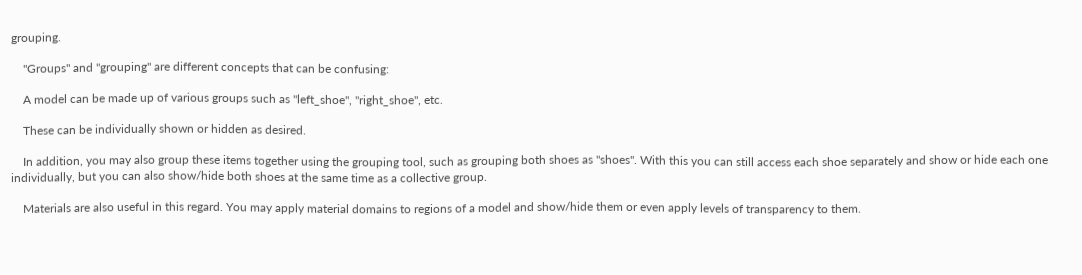grouping.

    "Groups" and "grouping" are different concepts that can be confusing:

    A model can be made up of various groups such as "left_shoe", "right_shoe", etc.

    These can be individually shown or hidden as desired.

    In addition, you may also group these items together using the grouping tool, such as grouping both shoes as "shoes". With this you can still access each shoe separately and show or hide each one individually, but you can also show/hide both shoes at the same time as a collective group.

    Materials are also useful in this regard. You may apply material domains to regions of a model and show/hide them or even apply levels of transparency to them.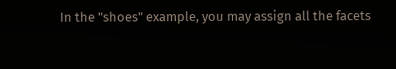In the "shoes" example, you may assign all the facets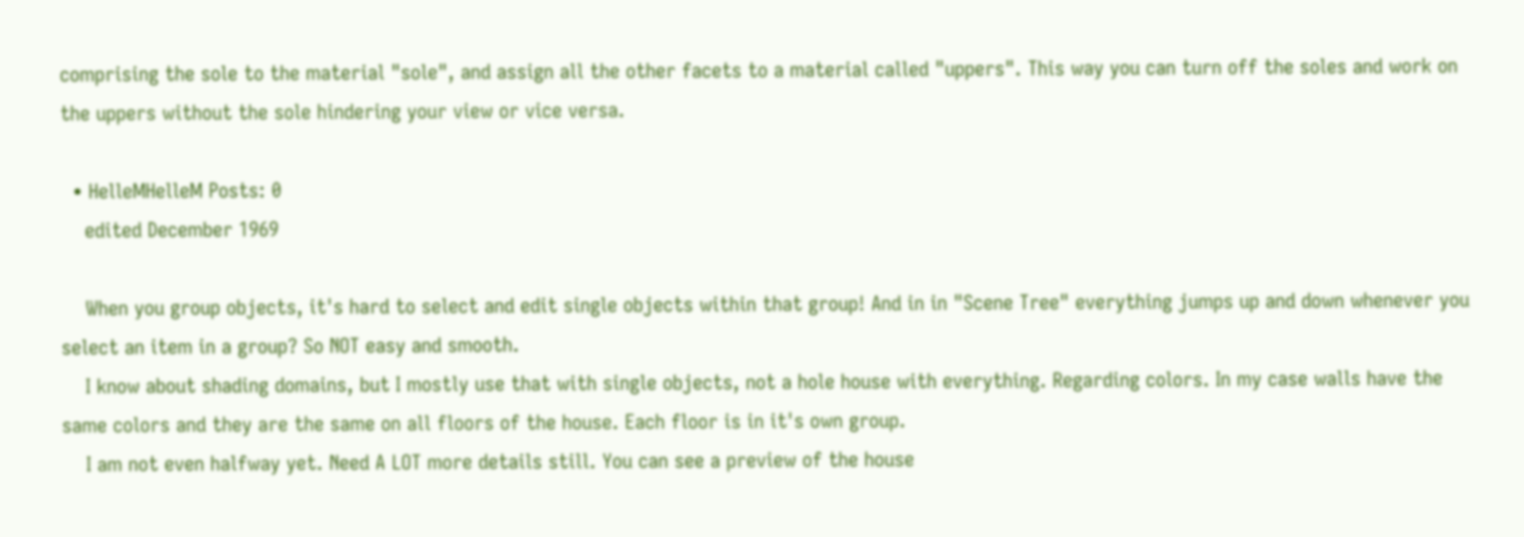comprising the sole to the material "sole", and assign all the other facets to a material called "uppers". This way you can turn off the soles and work on the uppers without the sole hindering your view or vice versa.

  • HelleMHelleM Posts: 0
    edited December 1969

    When you group objects, it's hard to select and edit single objects within that group! And in in "Scene Tree" everything jumps up and down whenever you select an item in a group? So NOT easy and smooth.
    I know about shading domains, but I mostly use that with single objects, not a hole house with everything. Regarding colors. In my case walls have the same colors and they are the same on all floors of the house. Each floor is in it's own group.
    I am not even halfway yet. Need A LOT more details still. You can see a preview of the house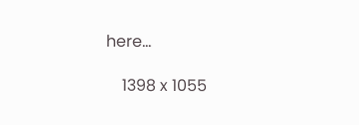here...

    1398 x 1055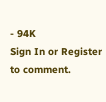- 94K
Sign In or Register to comment.